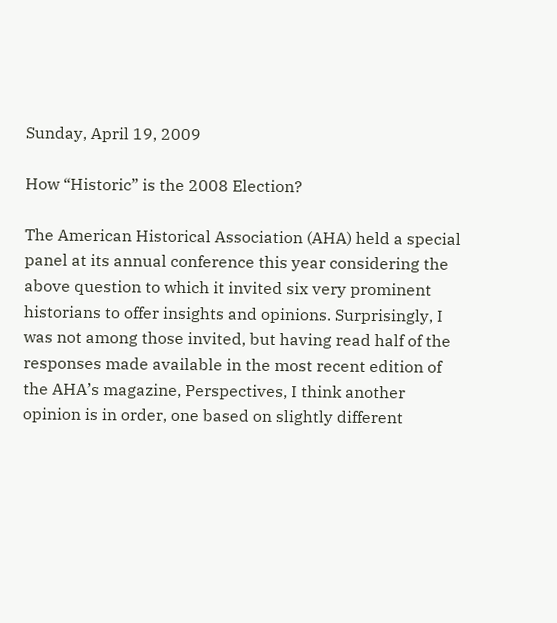Sunday, April 19, 2009

How “Historic” is the 2008 Election?

The American Historical Association (AHA) held a special panel at its annual conference this year considering the above question to which it invited six very prominent historians to offer insights and opinions. Surprisingly, I was not among those invited, but having read half of the responses made available in the most recent edition of the AHA’s magazine, Perspectives, I think another opinion is in order, one based on slightly different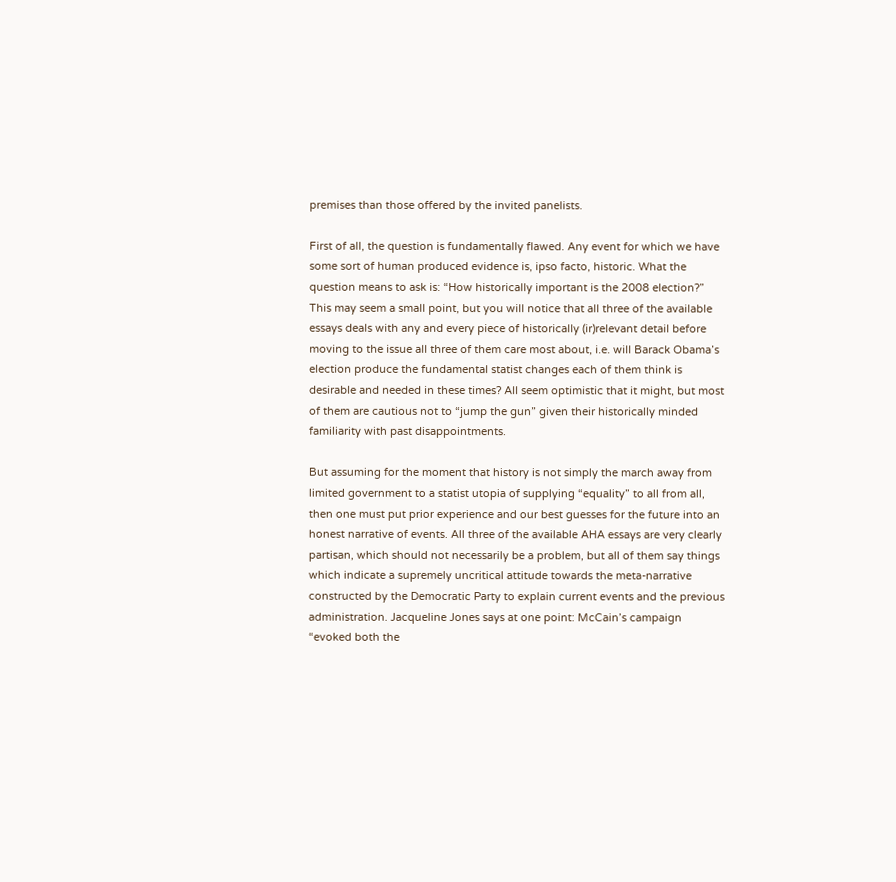premises than those offered by the invited panelists.

First of all, the question is fundamentally flawed. Any event for which we have some sort of human produced evidence is, ipso facto, historic. What the question means to ask is: “How historically important is the 2008 election?” This may seem a small point, but you will notice that all three of the available essays deals with any and every piece of historically (ir)relevant detail before moving to the issue all three of them care most about, i.e. will Barack Obama’s election produce the fundamental statist changes each of them think is desirable and needed in these times? All seem optimistic that it might, but most of them are cautious not to “jump the gun” given their historically minded familiarity with past disappointments.

But assuming for the moment that history is not simply the march away from limited government to a statist utopia of supplying “equality” to all from all, then one must put prior experience and our best guesses for the future into an honest narrative of events. All three of the available AHA essays are very clearly partisan, which should not necessarily be a problem, but all of them say things which indicate a supremely uncritical attitude towards the meta-narrative constructed by the Democratic Party to explain current events and the previous administration. Jacqueline Jones says at one point: McCain’s campaign “evoked both the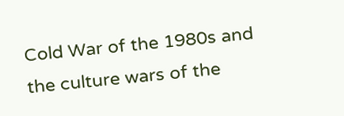Cold War of the 1980s and the culture wars of the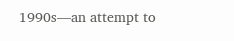1990s—an attempt to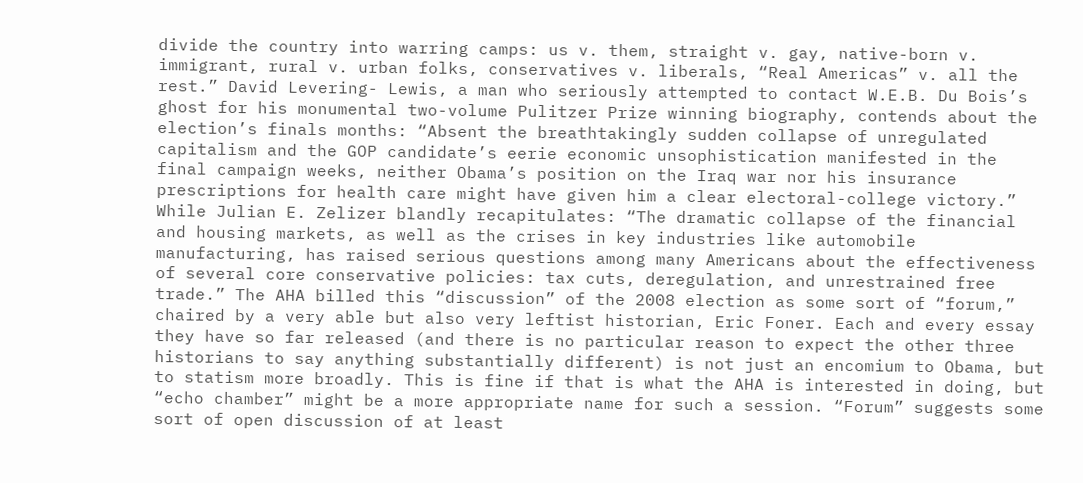divide the country into warring camps: us v. them, straight v. gay, native-born v. immigrant, rural v. urban folks, conservatives v. liberals, “Real Americas” v. all the rest.” David Levering- Lewis, a man who seriously attempted to contact W.E.B. Du Bois’s ghost for his monumental two-volume Pulitzer Prize winning biography, contends about the election’s finals months: “Absent the breathtakingly sudden collapse of unregulated capitalism and the GOP candidate’s eerie economic unsophistication manifested in the final campaign weeks, neither Obama’s position on the Iraq war nor his insurance prescriptions for health care might have given him a clear electoral-college victory.” While Julian E. Zelizer blandly recapitulates: “The dramatic collapse of the financial and housing markets, as well as the crises in key industries like automobile manufacturing, has raised serious questions among many Americans about the effectiveness of several core conservative policies: tax cuts, deregulation, and unrestrained free trade.” The AHA billed this “discussion” of the 2008 election as some sort of “forum,” chaired by a very able but also very leftist historian, Eric Foner. Each and every essay they have so far released (and there is no particular reason to expect the other three historians to say anything substantially different) is not just an encomium to Obama, but to statism more broadly. This is fine if that is what the AHA is interested in doing, but “echo chamber” might be a more appropriate name for such a session. “Forum” suggests some sort of open discussion of at least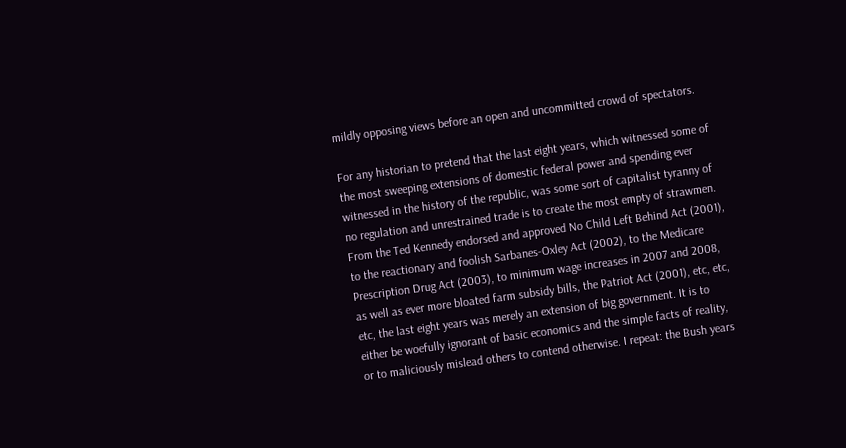mildly opposing views before an open and uncommitted crowd of spectators.

For any historian to pretend that the last eight years, which witnessed some of the most sweeping extensions of domestic federal power and spending ever witnessed in the history of the republic, was some sort of capitalist tyranny of no regulation and unrestrained trade is to create the most empty of strawmen. From the Ted Kennedy endorsed and approved No Child Left Behind Act (2001), to the reactionary and foolish Sarbanes-Oxley Act (2002), to the Medicare Prescription Drug Act (2003), to minimum wage increases in 2007 and 2008, as well as ever more bloated farm subsidy bills, the Patriot Act (2001), etc, etc, etc, the last eight years was merely an extension of big government. It is to either be woefully ignorant of basic economics and the simple facts of reality, or to maliciously mislead others to contend otherwise. I repeat: the Bush years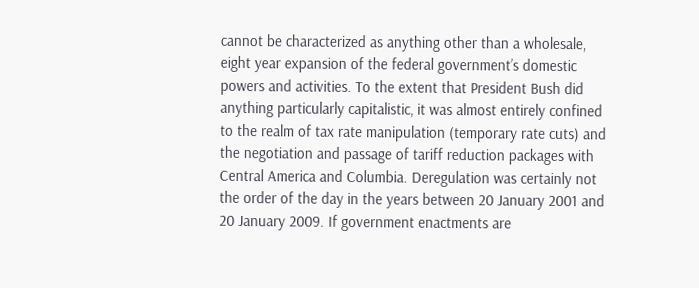cannot be characterized as anything other than a wholesale, eight year expansion of the federal government’s domestic powers and activities. To the extent that President Bush did anything particularly capitalistic, it was almost entirely confined to the realm of tax rate manipulation (temporary rate cuts) and the negotiation and passage of tariff reduction packages with Central America and Columbia. Deregulation was certainly not the order of the day in the years between 20 January 2001 and 20 January 2009. If government enactments are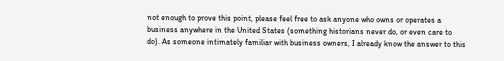not enough to prove this point, please feel free to ask anyone who owns or operates a business anywhere in the United States (something historians never do, or even care to do). As someone intimately familiar with business owners, I already know the answer to this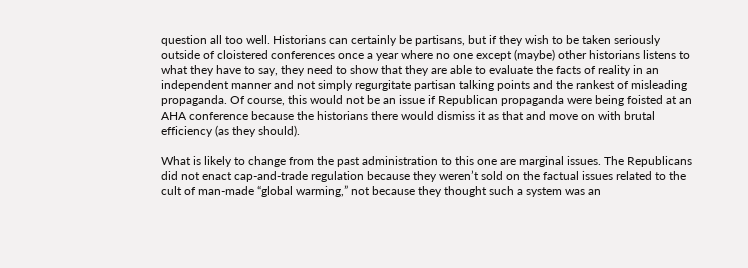question all too well. Historians can certainly be partisans, but if they wish to be taken seriously outside of cloistered conferences once a year where no one except (maybe) other historians listens to what they have to say, they need to show that they are able to evaluate the facts of reality in an independent manner and not simply regurgitate partisan talking points and the rankest of misleading propaganda. Of course, this would not be an issue if Republican propaganda were being foisted at an AHA conference because the historians there would dismiss it as that and move on with brutal efficiency (as they should).

What is likely to change from the past administration to this one are marginal issues. The Republicans did not enact cap-and-trade regulation because they weren’t sold on the factual issues related to the cult of man-made “global warming,” not because they thought such a system was an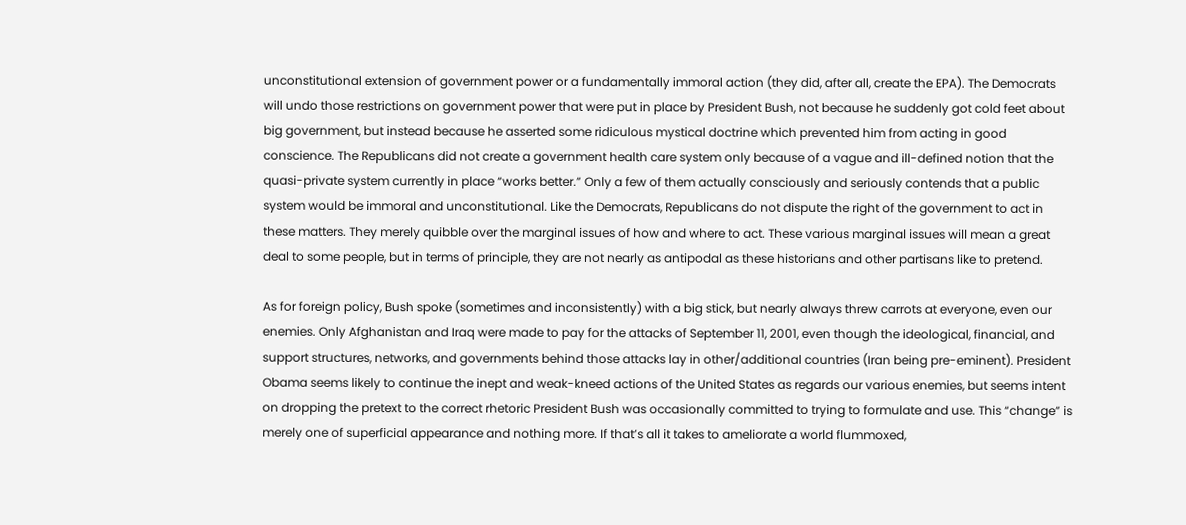unconstitutional extension of government power or a fundamentally immoral action (they did, after all, create the EPA). The Democrats will undo those restrictions on government power that were put in place by President Bush, not because he suddenly got cold feet about big government, but instead because he asserted some ridiculous mystical doctrine which prevented him from acting in good conscience. The Republicans did not create a government health care system only because of a vague and ill-defined notion that the quasi-private system currently in place “works better.” Only a few of them actually consciously and seriously contends that a public system would be immoral and unconstitutional. Like the Democrats, Republicans do not dispute the right of the government to act in these matters. They merely quibble over the marginal issues of how and where to act. These various marginal issues will mean a great deal to some people, but in terms of principle, they are not nearly as antipodal as these historians and other partisans like to pretend.

As for foreign policy, Bush spoke (sometimes and inconsistently) with a big stick, but nearly always threw carrots at everyone, even our enemies. Only Afghanistan and Iraq were made to pay for the attacks of September 11, 2001, even though the ideological, financial, and support structures, networks, and governments behind those attacks lay in other/additional countries (Iran being pre-eminent). President Obama seems likely to continue the inept and weak-kneed actions of the United States as regards our various enemies, but seems intent on dropping the pretext to the correct rhetoric President Bush was occasionally committed to trying to formulate and use. This “change” is merely one of superficial appearance and nothing more. If that’s all it takes to ameliorate a world flummoxed,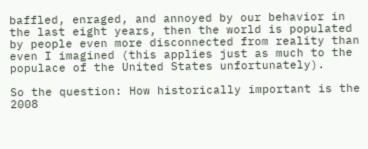baffled, enraged, and annoyed by our behavior in the last eight years, then the world is populated by people even more disconnected from reality than even I imagined (this applies just as much to the populace of the United States unfortunately).

So the question: How historically important is the 2008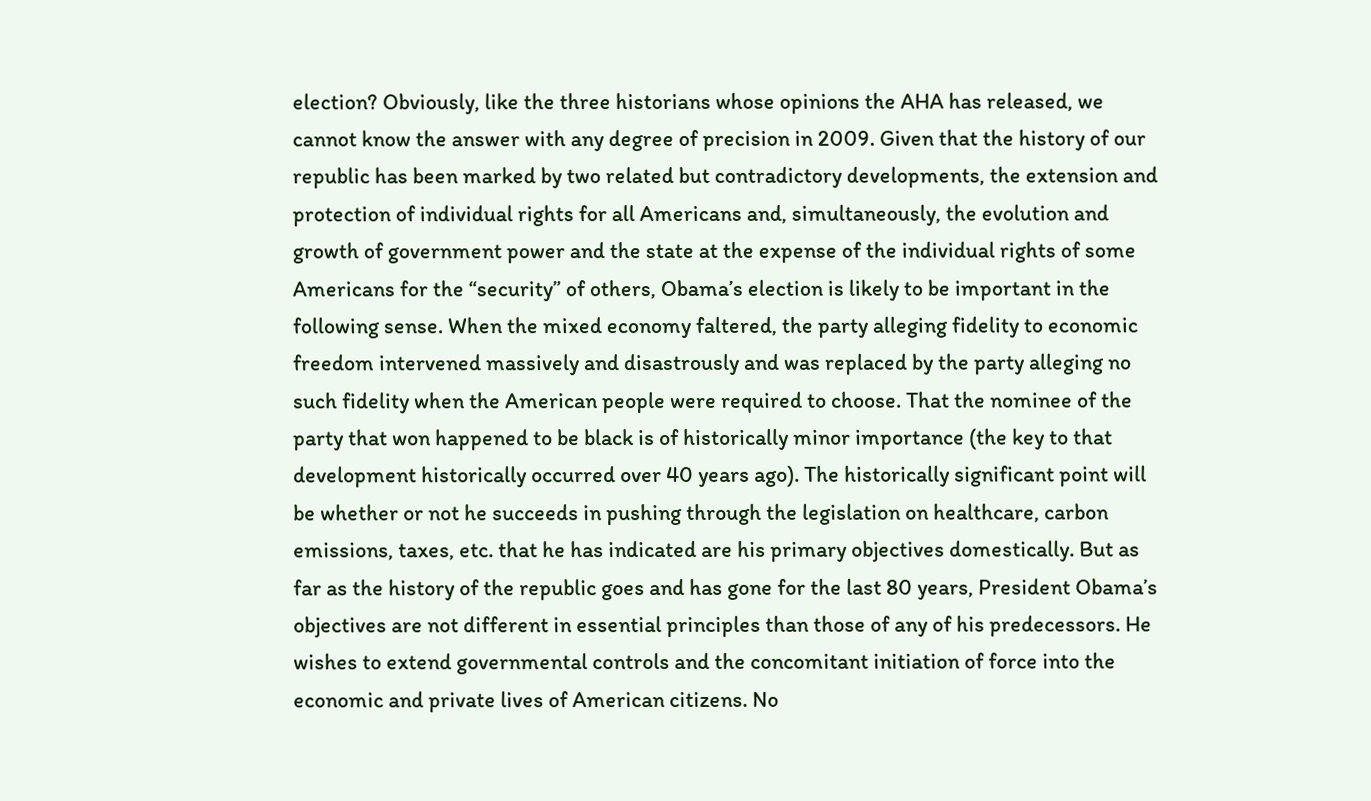election? Obviously, like the three historians whose opinions the AHA has released, we cannot know the answer with any degree of precision in 2009. Given that the history of our republic has been marked by two related but contradictory developments, the extension and protection of individual rights for all Americans and, simultaneously, the evolution and growth of government power and the state at the expense of the individual rights of some Americans for the “security” of others, Obama’s election is likely to be important in the following sense. When the mixed economy faltered, the party alleging fidelity to economic freedom intervened massively and disastrously and was replaced by the party alleging no such fidelity when the American people were required to choose. That the nominee of the party that won happened to be black is of historically minor importance (the key to that development historically occurred over 40 years ago). The historically significant point will be whether or not he succeeds in pushing through the legislation on healthcare, carbon emissions, taxes, etc. that he has indicated are his primary objectives domestically. But as far as the history of the republic goes and has gone for the last 80 years, President Obama’s objectives are not different in essential principles than those of any of his predecessors. He wishes to extend governmental controls and the concomitant initiation of force into the economic and private lives of American citizens. No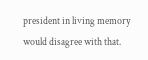president in living memory would disagree with that.